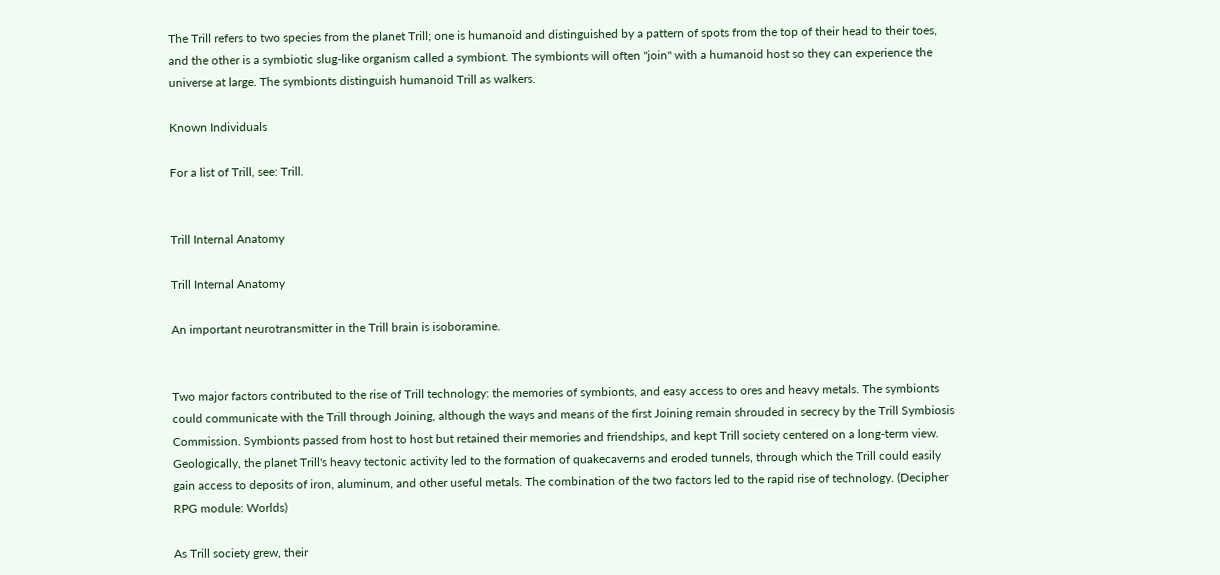The Trill refers to two species from the planet Trill; one is humanoid and distinguished by a pattern of spots from the top of their head to their toes, and the other is a symbiotic slug-like organism called a symbiont. The symbionts will often "join" with a humanoid host so they can experience the universe at large. The symbionts distinguish humanoid Trill as walkers.

Known Individuals

For a list of Trill, see: Trill.


Trill Internal Anatomy

Trill Internal Anatomy

An important neurotransmitter in the Trill brain is isoboramine.


Two major factors contributed to the rise of Trill technology: the memories of symbionts, and easy access to ores and heavy metals. The symbionts could communicate with the Trill through Joining, although the ways and means of the first Joining remain shrouded in secrecy by the Trill Symbiosis Commission. Symbionts passed from host to host but retained their memories and friendships, and kept Trill society centered on a long-term view. Geologically, the planet Trill's heavy tectonic activity led to the formation of quakecaverns and eroded tunnels, through which the Trill could easily gain access to deposits of iron, aluminum, and other useful metals. The combination of the two factors led to the rapid rise of technology. (Decipher RPG module: Worlds)

As Trill society grew, their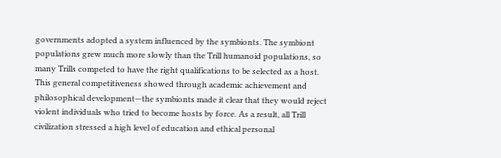governments adopted a system influenced by the symbionts. The symbiont populations grew much more slowly than the Trill humanoid populations, so many Trills competed to have the right qualifications to be selected as a host. This general competitiveness showed through academic achievement and philosophical development—the symbionts made it clear that they would reject violent individuals who tried to become hosts by force. As a result, all Trill civilization stressed a high level of education and ethical personal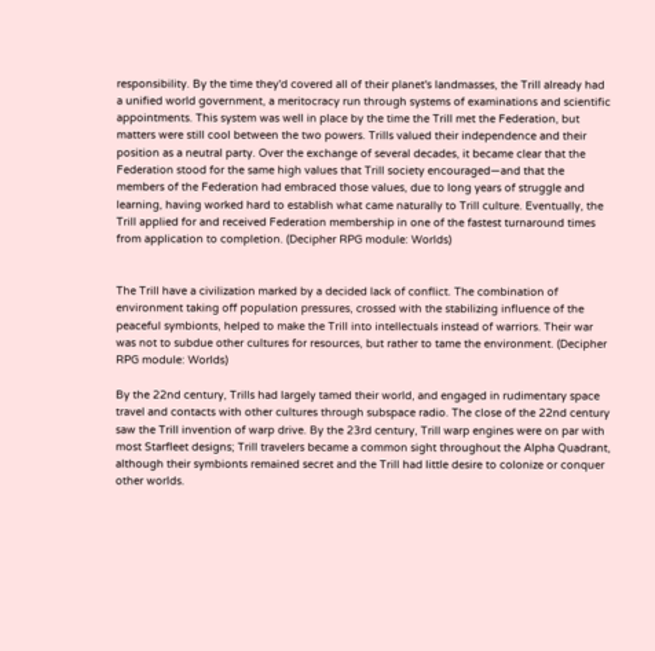responsibility. By the time they'd covered all of their planet's landmasses, the Trill already had a unified world government, a meritocracy run through systems of examinations and scientific appointments. This system was well in place by the time the Trill met the Federation, but matters were still cool between the two powers. Trills valued their independence and their position as a neutral party. Over the exchange of several decades, it became clear that the Federation stood for the same high values that Trill society encouraged—and that the members of the Federation had embraced those values, due to long years of struggle and learning, having worked hard to establish what came naturally to Trill culture. Eventually, the Trill applied for and received Federation membership in one of the fastest turnaround times from application to completion. (Decipher RPG module: Worlds)


The Trill have a civilization marked by a decided lack of conflict. The combination of environment taking off population pressures, crossed with the stabilizing influence of the peaceful symbionts, helped to make the Trill into intellectuals instead of warriors. Their war was not to subdue other cultures for resources, but rather to tame the environment. (Decipher RPG module: Worlds)

By the 22nd century, Trills had largely tamed their world, and engaged in rudimentary space travel and contacts with other cultures through subspace radio. The close of the 22nd century saw the Trill invention of warp drive. By the 23rd century, Trill warp engines were on par with most Starfleet designs; Trill travelers became a common sight throughout the Alpha Quadrant, although their symbionts remained secret and the Trill had little desire to colonize or conquer other worlds.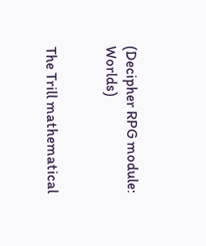(Decipher RPG module: Worlds)


The Trill mathematical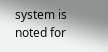system is noted for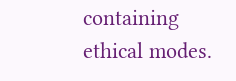containing ethical modes.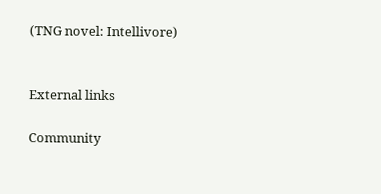(TNG novel: Intellivore)


External links

Community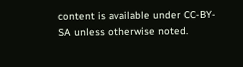content is available under CC-BY-SA unless otherwise noted.